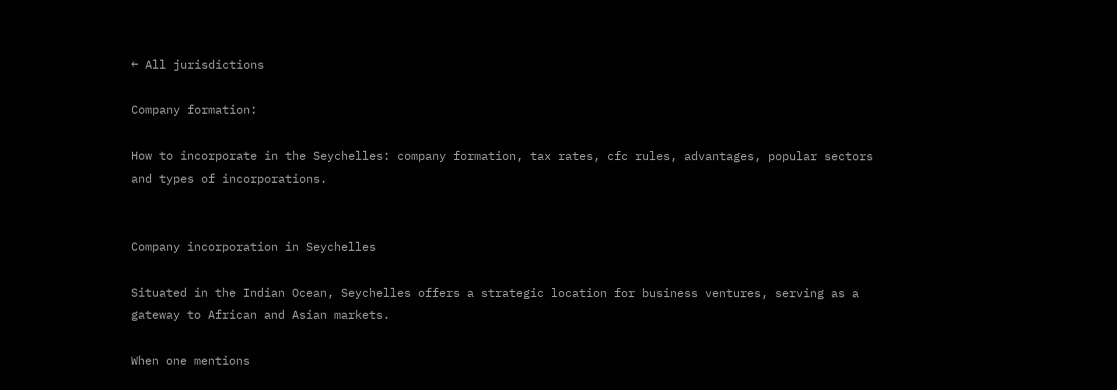← All jurisdictions

Company formation:

How to incorporate in the Seychelles: company formation, tax rates, cfc rules, advantages, popular sectors and types of incorporations.


Company incorporation in Seychelles

Situated in the Indian Ocean, Seychelles offers a strategic location for business ventures, serving as a gateway to African and Asian markets.

When one mentions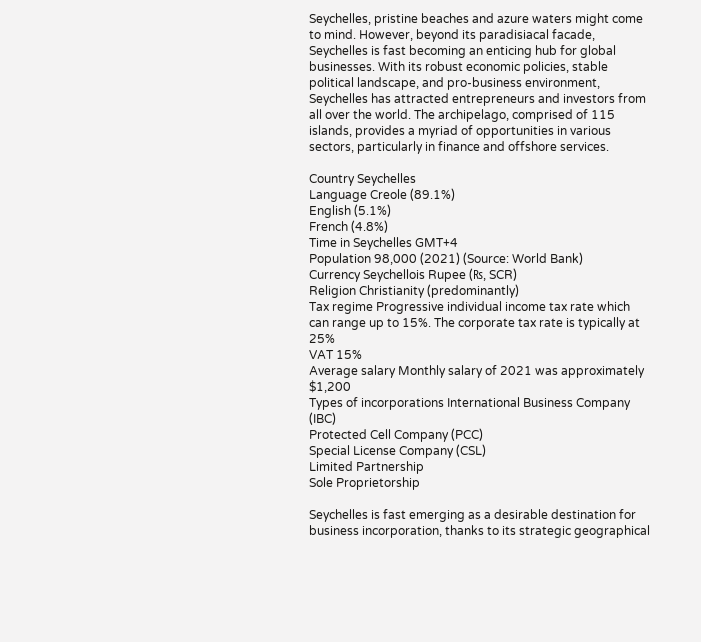Seychelles, pristine beaches and azure waters might come to mind. However, beyond its paradisiacal facade, Seychelles is fast becoming an enticing hub for global businesses. With its robust economic policies, stable political landscape, and pro-business environment, Seychelles has attracted entrepreneurs and investors from all over the world. The archipelago, comprised of 115 islands, provides a myriad of opportunities in various sectors, particularly in finance and offshore services.

Country Seychelles
Language Creole (89.1%)
English (5.1%)
French (4.8%)
Time in Seychelles GMT+4
Population 98,000 (2021) (Source: World Bank)
Currency Seychellois Rupee (₨, SCR)
Religion Christianity (predominantly)
Tax regime Progressive individual income tax rate which can range up to 15%. The corporate tax rate is typically at 25%
VAT 15%
Average salary Monthly salary of 2021 was approximately $1,200
Types of incorporations International Business Company (IBC)
Protected Cell Company (PCC)
Special License Company (CSL)
Limited Partnership
Sole Proprietorship

Seychelles is fast emerging as a desirable destination for business incorporation, thanks to its strategic geographical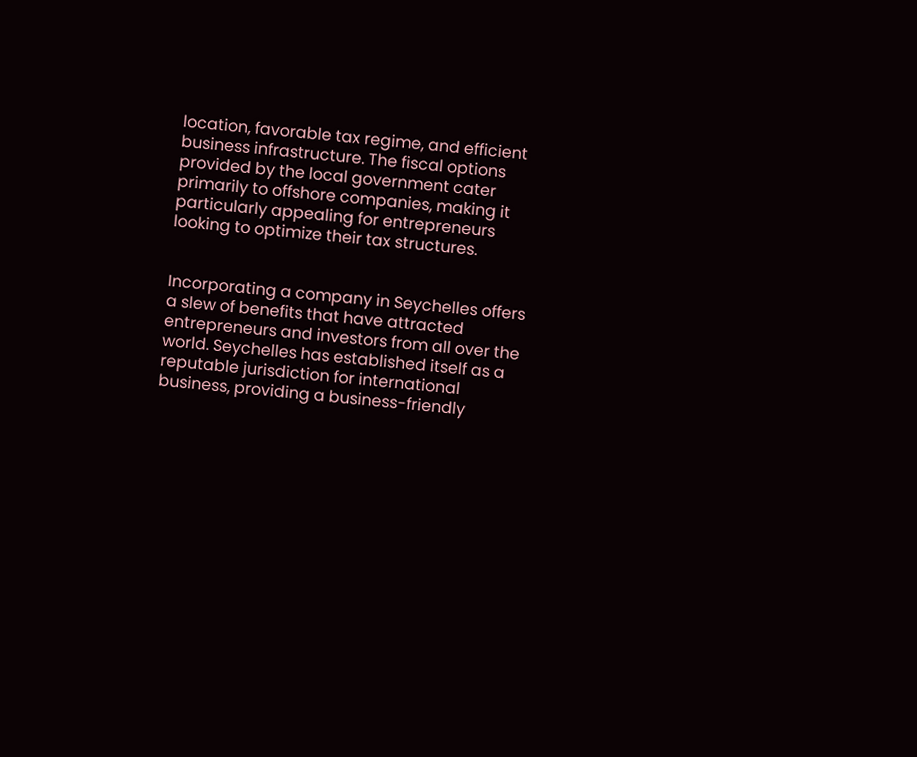location, favorable tax regime, and efficient business infrastructure. The fiscal options provided by the local government cater primarily to offshore companies, making it particularly appealing for entrepreneurs looking to optimize their tax structures.


Incorporating a company in Seychelles offers a slew of benefits that have attracted entrepreneurs and investors from all over the world. Seychelles has established itself as a reputable jurisdiction for international business, providing a business-friendly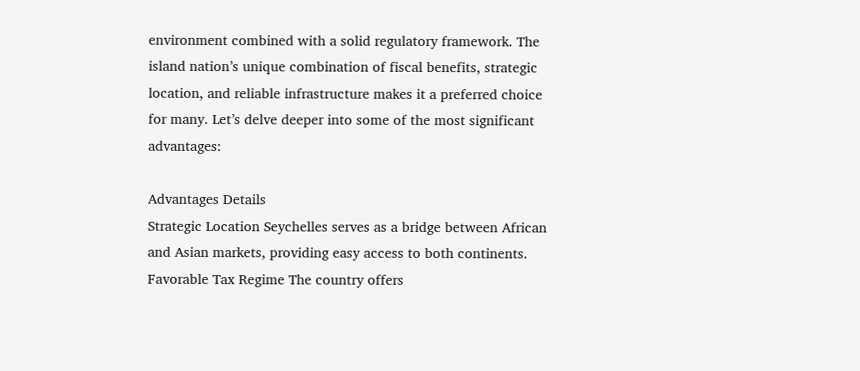environment combined with a solid regulatory framework. The island nation’s unique combination of fiscal benefits, strategic location, and reliable infrastructure makes it a preferred choice for many. Let’s delve deeper into some of the most significant advantages:

Advantages Details
Strategic Location Seychelles serves as a bridge between African and Asian markets, providing easy access to both continents.
Favorable Tax Regime The country offers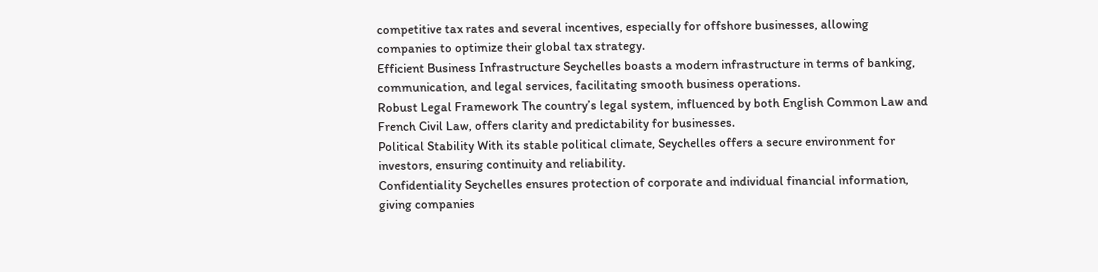competitive tax rates and several incentives, especially for offshore businesses, allowing companies to optimize their global tax strategy.
Efficient Business Infrastructure Seychelles boasts a modern infrastructure in terms of banking, communication, and legal services, facilitating smooth business operations.
Robust Legal Framework The country’s legal system, influenced by both English Common Law and French Civil Law, offers clarity and predictability for businesses.
Political Stability With its stable political climate, Seychelles offers a secure environment for investors, ensuring continuity and reliability.
Confidentiality Seychelles ensures protection of corporate and individual financial information, giving companies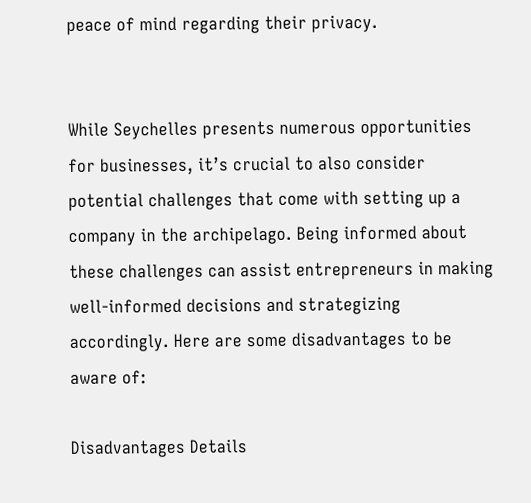peace of mind regarding their privacy.


While Seychelles presents numerous opportunities for businesses, it’s crucial to also consider potential challenges that come with setting up a company in the archipelago. Being informed about these challenges can assist entrepreneurs in making well-informed decisions and strategizing accordingly. Here are some disadvantages to be aware of:

Disadvantages Details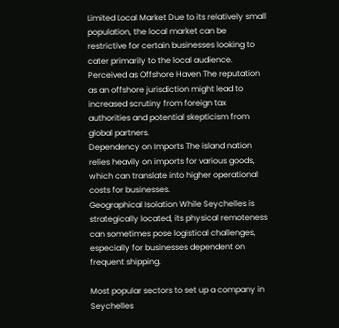Limited Local Market Due to its relatively small population, the local market can be restrictive for certain businesses looking to cater primarily to the local audience.
Perceived as Offshore Haven The reputation as an offshore jurisdiction might lead to increased scrutiny from foreign tax authorities and potential skepticism from global partners.
Dependency on Imports The island nation relies heavily on imports for various goods, which can translate into higher operational costs for businesses.
Geographical Isolation While Seychelles is strategically located, its physical remoteness can sometimes pose logistical challenges, especially for businesses dependent on frequent shipping.

Most popular sectors to set up a company in Seychelles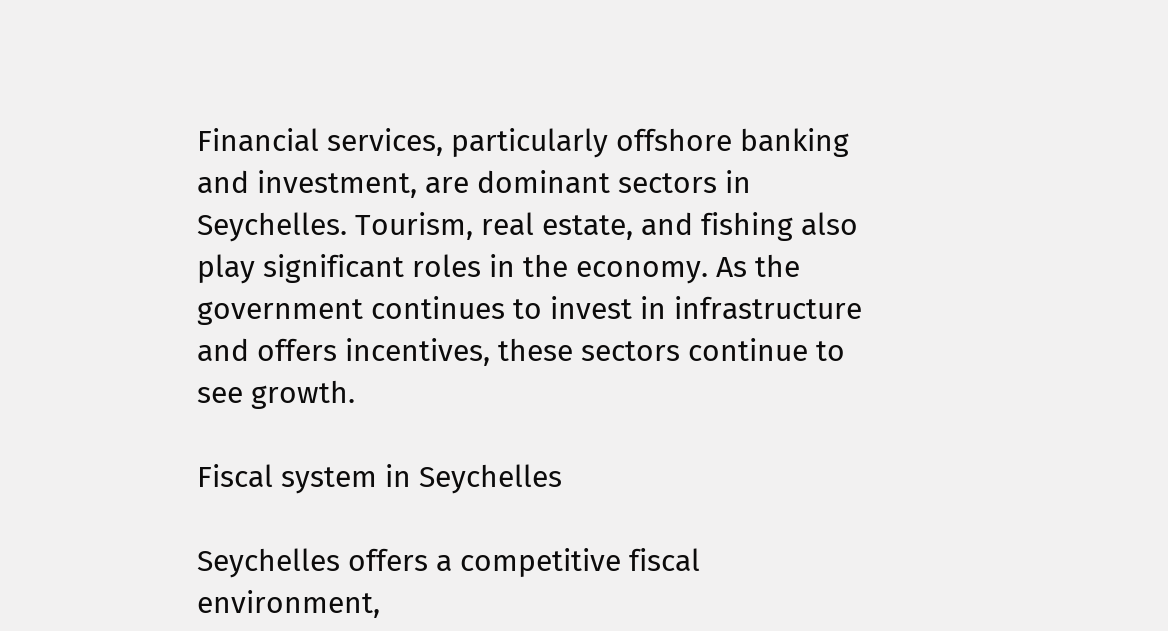Financial services, particularly offshore banking and investment, are dominant sectors in Seychelles. Tourism, real estate, and fishing also play significant roles in the economy. As the government continues to invest in infrastructure and offers incentives, these sectors continue to see growth.

Fiscal system in Seychelles

Seychelles offers a competitive fiscal environment,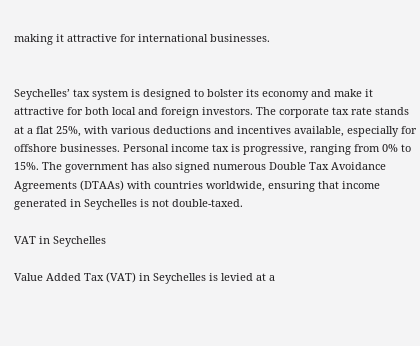making it attractive for international businesses.


Seychelles’ tax system is designed to bolster its economy and make it attractive for both local and foreign investors. The corporate tax rate stands at a flat 25%, with various deductions and incentives available, especially for offshore businesses. Personal income tax is progressive, ranging from 0% to 15%. The government has also signed numerous Double Tax Avoidance Agreements (DTAAs) with countries worldwide, ensuring that income generated in Seychelles is not double-taxed.

VAT in Seychelles

Value Added Tax (VAT) in Seychelles is levied at a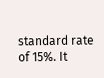standard rate of 15%. It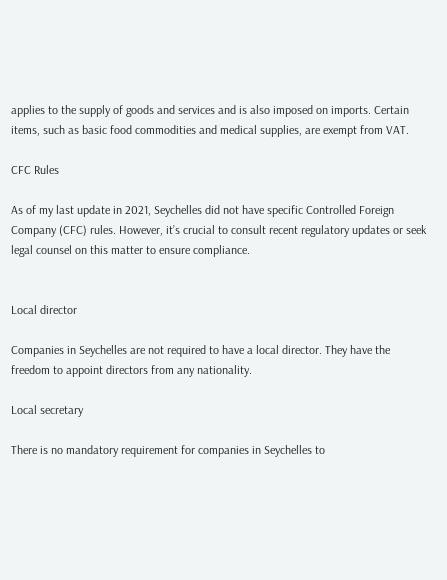applies to the supply of goods and services and is also imposed on imports. Certain items, such as basic food commodities and medical supplies, are exempt from VAT.

CFC Rules

As of my last update in 2021, Seychelles did not have specific Controlled Foreign Company (CFC) rules. However, it’s crucial to consult recent regulatory updates or seek legal counsel on this matter to ensure compliance.


Local director

Companies in Seychelles are not required to have a local director. They have the freedom to appoint directors from any nationality.

Local secretary

There is no mandatory requirement for companies in Seychelles to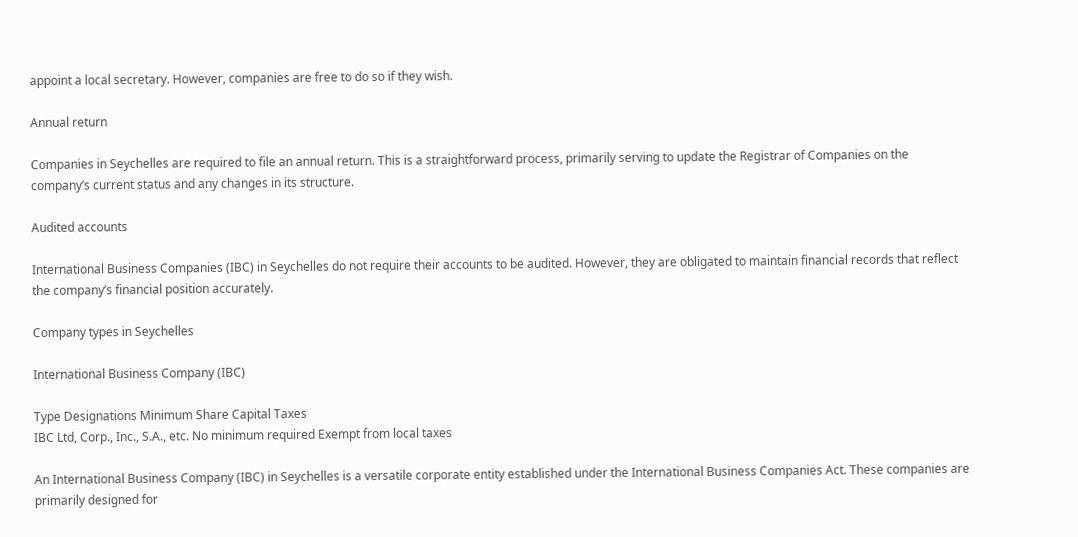appoint a local secretary. However, companies are free to do so if they wish.

Annual return

Companies in Seychelles are required to file an annual return. This is a straightforward process, primarily serving to update the Registrar of Companies on the company’s current status and any changes in its structure.

Audited accounts

International Business Companies (IBC) in Seychelles do not require their accounts to be audited. However, they are obligated to maintain financial records that reflect the company’s financial position accurately.

Company types in Seychelles

International Business Company (IBC)

Type Designations Minimum Share Capital Taxes
IBC Ltd, Corp., Inc., S.A., etc. No minimum required Exempt from local taxes

An International Business Company (IBC) in Seychelles is a versatile corporate entity established under the International Business Companies Act. These companies are primarily designed for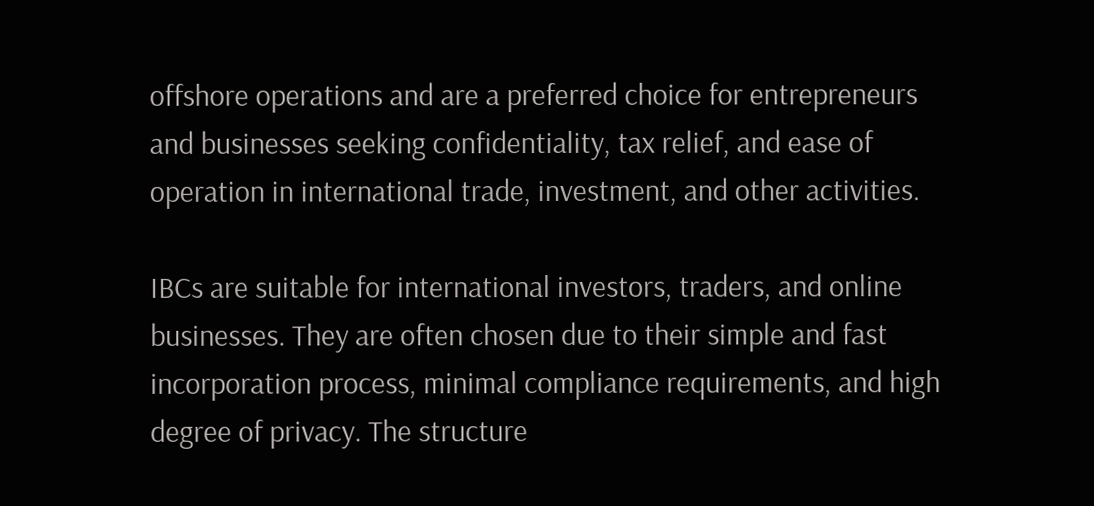offshore operations and are a preferred choice for entrepreneurs and businesses seeking confidentiality, tax relief, and ease of operation in international trade, investment, and other activities.

IBCs are suitable for international investors, traders, and online businesses. They are often chosen due to their simple and fast incorporation process, minimal compliance requirements, and high degree of privacy. The structure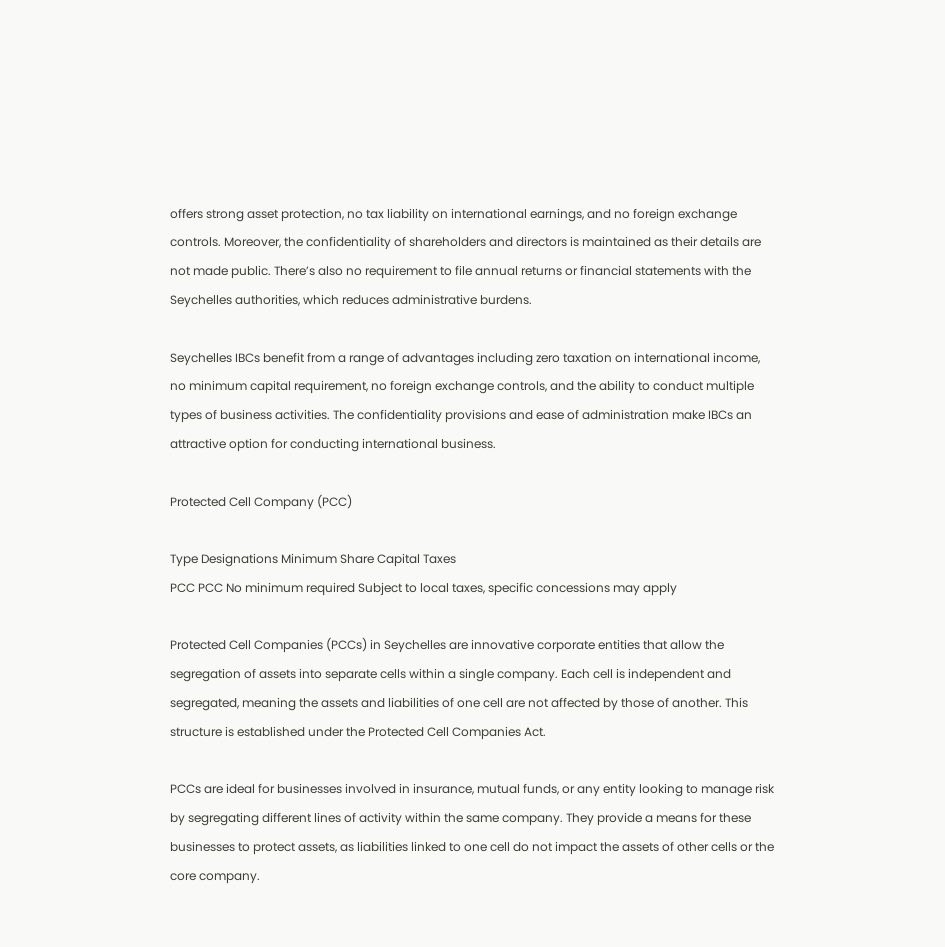offers strong asset protection, no tax liability on international earnings, and no foreign exchange controls. Moreover, the confidentiality of shareholders and directors is maintained as their details are not made public. There’s also no requirement to file annual returns or financial statements with the Seychelles authorities, which reduces administrative burdens.

Seychelles IBCs benefit from a range of advantages including zero taxation on international income, no minimum capital requirement, no foreign exchange controls, and the ability to conduct multiple types of business activities. The confidentiality provisions and ease of administration make IBCs an attractive option for conducting international business.

Protected Cell Company (PCC)

Type Designations Minimum Share Capital Taxes
PCC PCC No minimum required Subject to local taxes, specific concessions may apply

Protected Cell Companies (PCCs) in Seychelles are innovative corporate entities that allow the segregation of assets into separate cells within a single company. Each cell is independent and segregated, meaning the assets and liabilities of one cell are not affected by those of another. This structure is established under the Protected Cell Companies Act.

PCCs are ideal for businesses involved in insurance, mutual funds, or any entity looking to manage risk by segregating different lines of activity within the same company. They provide a means for these businesses to protect assets, as liabilities linked to one cell do not impact the assets of other cells or the core company.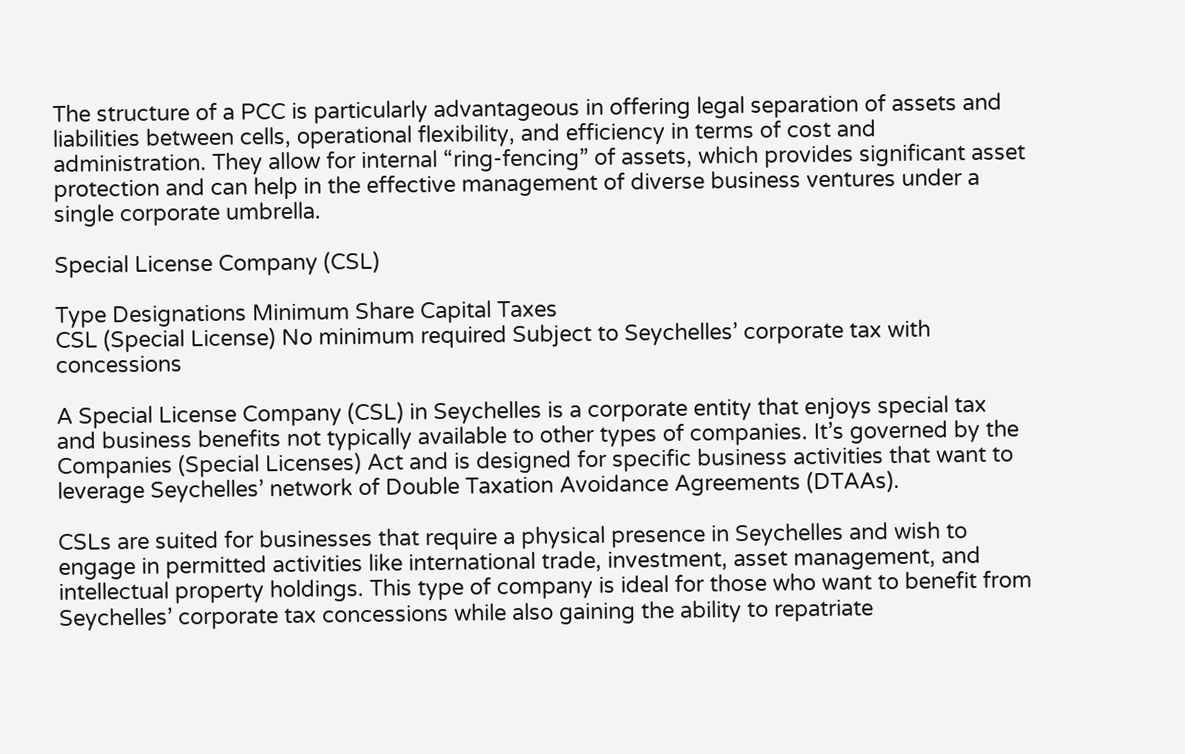The structure of a PCC is particularly advantageous in offering legal separation of assets and liabilities between cells, operational flexibility, and efficiency in terms of cost and administration. They allow for internal “ring-fencing” of assets, which provides significant asset protection and can help in the effective management of diverse business ventures under a single corporate umbrella.

Special License Company (CSL)

Type Designations Minimum Share Capital Taxes
CSL (Special License) No minimum required Subject to Seychelles’ corporate tax with concessions

A Special License Company (CSL) in Seychelles is a corporate entity that enjoys special tax and business benefits not typically available to other types of companies. It’s governed by the Companies (Special Licenses) Act and is designed for specific business activities that want to leverage Seychelles’ network of Double Taxation Avoidance Agreements (DTAAs).

CSLs are suited for businesses that require a physical presence in Seychelles and wish to engage in permitted activities like international trade, investment, asset management, and intellectual property holdings. This type of company is ideal for those who want to benefit from Seychelles’ corporate tax concessions while also gaining the ability to repatriate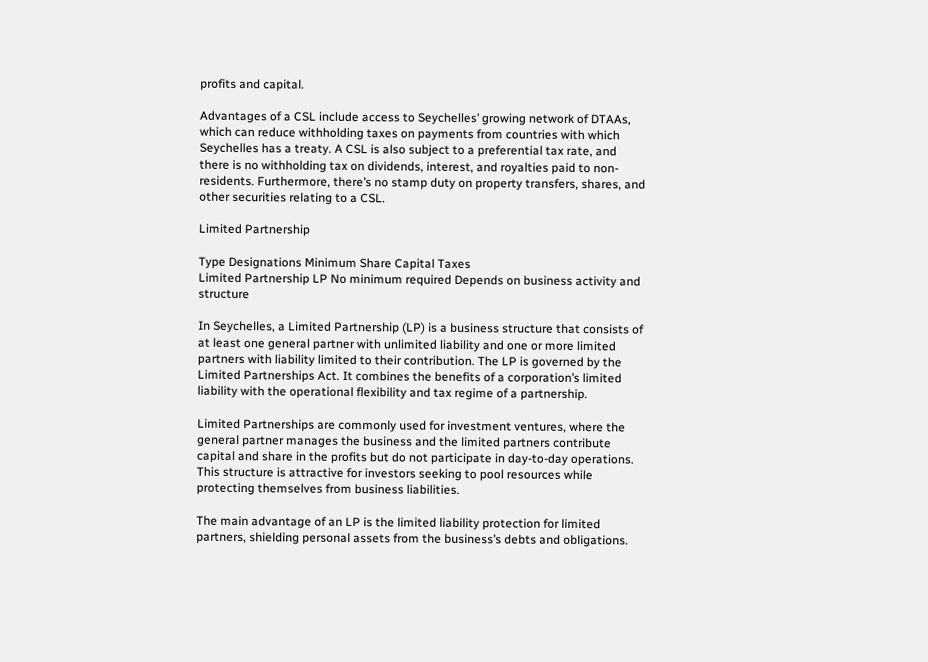profits and capital.

Advantages of a CSL include access to Seychelles’ growing network of DTAAs, which can reduce withholding taxes on payments from countries with which Seychelles has a treaty. A CSL is also subject to a preferential tax rate, and there is no withholding tax on dividends, interest, and royalties paid to non-residents. Furthermore, there’s no stamp duty on property transfers, shares, and other securities relating to a CSL.

Limited Partnership

Type Designations Minimum Share Capital Taxes
Limited Partnership LP No minimum required Depends on business activity and structure

In Seychelles, a Limited Partnership (LP) is a business structure that consists of at least one general partner with unlimited liability and one or more limited partners with liability limited to their contribution. The LP is governed by the Limited Partnerships Act. It combines the benefits of a corporation’s limited liability with the operational flexibility and tax regime of a partnership.

Limited Partnerships are commonly used for investment ventures, where the general partner manages the business and the limited partners contribute capital and share in the profits but do not participate in day-to-day operations. This structure is attractive for investors seeking to pool resources while protecting themselves from business liabilities.

The main advantage of an LP is the limited liability protection for limited partners, shielding personal assets from the business’s debts and obligations.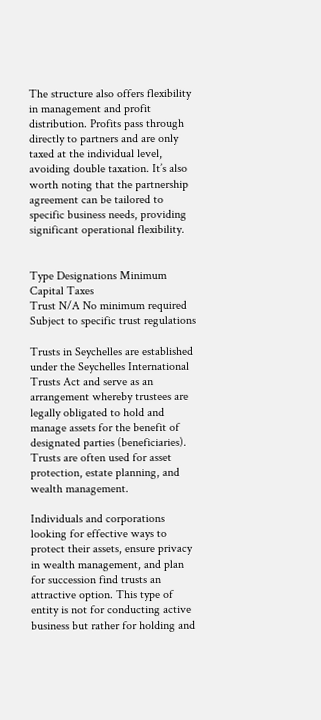The structure also offers flexibility in management and profit distribution. Profits pass through directly to partners and are only taxed at the individual level, avoiding double taxation. It’s also worth noting that the partnership agreement can be tailored to specific business needs, providing significant operational flexibility.


Type Designations Minimum Capital Taxes
Trust N/A No minimum required Subject to specific trust regulations

Trusts in Seychelles are established under the Seychelles International Trusts Act and serve as an arrangement whereby trustees are legally obligated to hold and manage assets for the benefit of designated parties (beneficiaries). Trusts are often used for asset protection, estate planning, and wealth management.

Individuals and corporations looking for effective ways to protect their assets, ensure privacy in wealth management, and plan for succession find trusts an attractive option. This type of entity is not for conducting active business but rather for holding and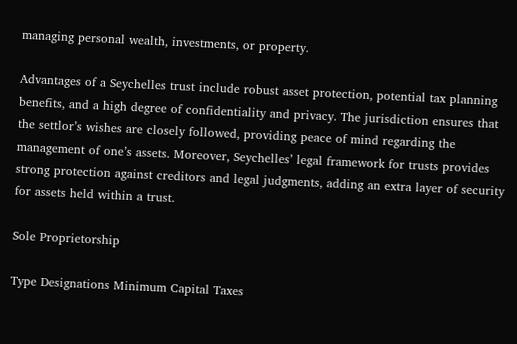managing personal wealth, investments, or property.

Advantages of a Seychelles trust include robust asset protection, potential tax planning benefits, and a high degree of confidentiality and privacy. The jurisdiction ensures that the settlor’s wishes are closely followed, providing peace of mind regarding the management of one’s assets. Moreover, Seychelles’ legal framework for trusts provides strong protection against creditors and legal judgments, adding an extra layer of security for assets held within a trust.

Sole Proprietorship

Type Designations Minimum Capital Taxes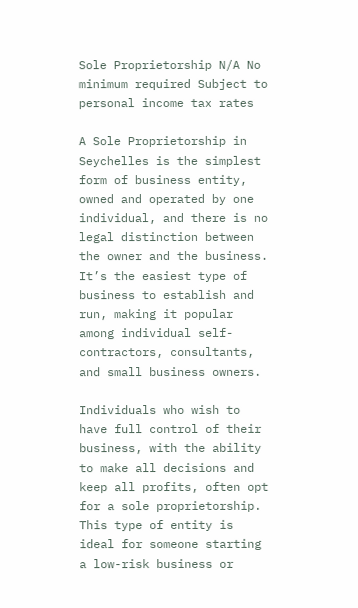Sole Proprietorship N/A No minimum required Subject to personal income tax rates

A Sole Proprietorship in Seychelles is the simplest form of business entity, owned and operated by one individual, and there is no legal distinction between the owner and the business. It’s the easiest type of business to establish and run, making it popular among individual self-contractors, consultants, and small business owners.

Individuals who wish to have full control of their business, with the ability to make all decisions and keep all profits, often opt for a sole proprietorship. This type of entity is ideal for someone starting a low-risk business or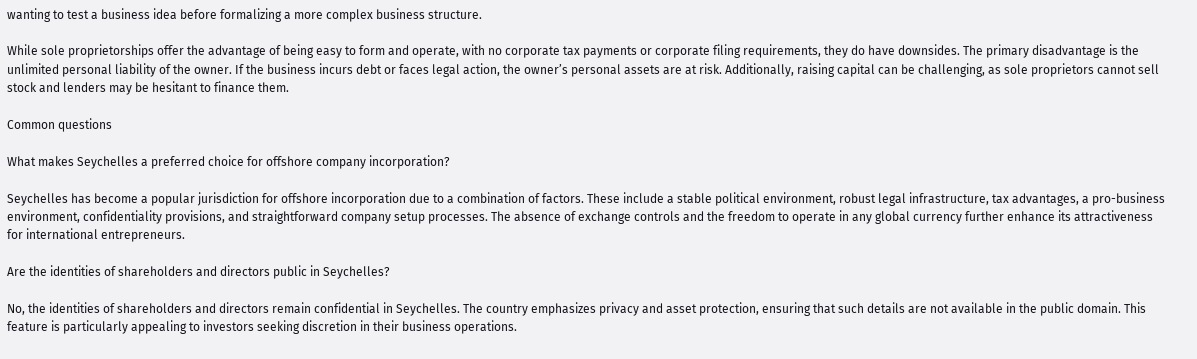wanting to test a business idea before formalizing a more complex business structure.

While sole proprietorships offer the advantage of being easy to form and operate, with no corporate tax payments or corporate filing requirements, they do have downsides. The primary disadvantage is the unlimited personal liability of the owner. If the business incurs debt or faces legal action, the owner’s personal assets are at risk. Additionally, raising capital can be challenging, as sole proprietors cannot sell stock and lenders may be hesitant to finance them.

Common questions

What makes Seychelles a preferred choice for offshore company incorporation?

Seychelles has become a popular jurisdiction for offshore incorporation due to a combination of factors. These include a stable political environment, robust legal infrastructure, tax advantages, a pro-business environment, confidentiality provisions, and straightforward company setup processes. The absence of exchange controls and the freedom to operate in any global currency further enhance its attractiveness for international entrepreneurs.

Are the identities of shareholders and directors public in Seychelles?

No, the identities of shareholders and directors remain confidential in Seychelles. The country emphasizes privacy and asset protection, ensuring that such details are not available in the public domain. This feature is particularly appealing to investors seeking discretion in their business operations.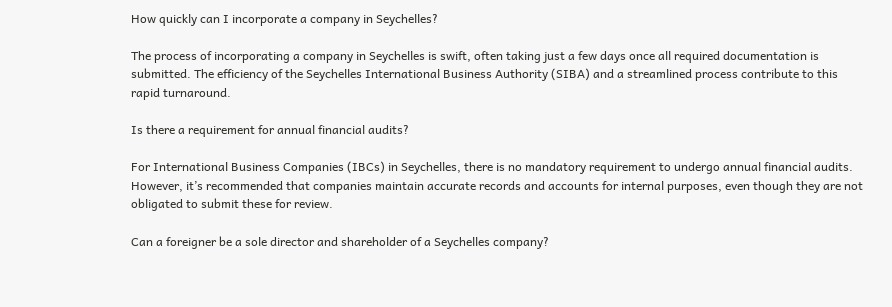How quickly can I incorporate a company in Seychelles?

The process of incorporating a company in Seychelles is swift, often taking just a few days once all required documentation is submitted. The efficiency of the Seychelles International Business Authority (SIBA) and a streamlined process contribute to this rapid turnaround.

Is there a requirement for annual financial audits?

For International Business Companies (IBCs) in Seychelles, there is no mandatory requirement to undergo annual financial audits. However, it’s recommended that companies maintain accurate records and accounts for internal purposes, even though they are not obligated to submit these for review.

Can a foreigner be a sole director and shareholder of a Seychelles company?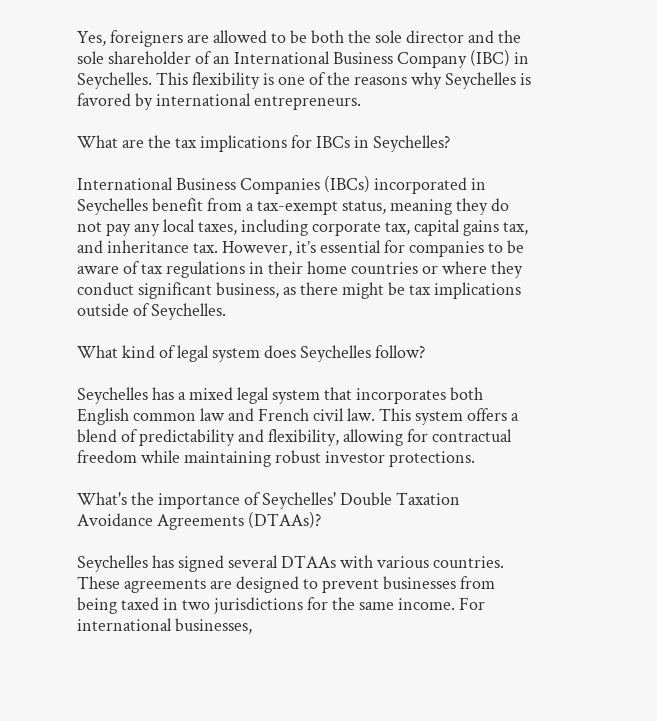Yes, foreigners are allowed to be both the sole director and the sole shareholder of an International Business Company (IBC) in Seychelles. This flexibility is one of the reasons why Seychelles is favored by international entrepreneurs.

What are the tax implications for IBCs in Seychelles?

International Business Companies (IBCs) incorporated in Seychelles benefit from a tax-exempt status, meaning they do not pay any local taxes, including corporate tax, capital gains tax, and inheritance tax. However, it’s essential for companies to be aware of tax regulations in their home countries or where they conduct significant business, as there might be tax implications outside of Seychelles.

What kind of legal system does Seychelles follow?

Seychelles has a mixed legal system that incorporates both English common law and French civil law. This system offers a blend of predictability and flexibility, allowing for contractual freedom while maintaining robust investor protections.

What's the importance of Seychelles' Double Taxation Avoidance Agreements (DTAAs)?

Seychelles has signed several DTAAs with various countries. These agreements are designed to prevent businesses from being taxed in two jurisdictions for the same income. For international businesses,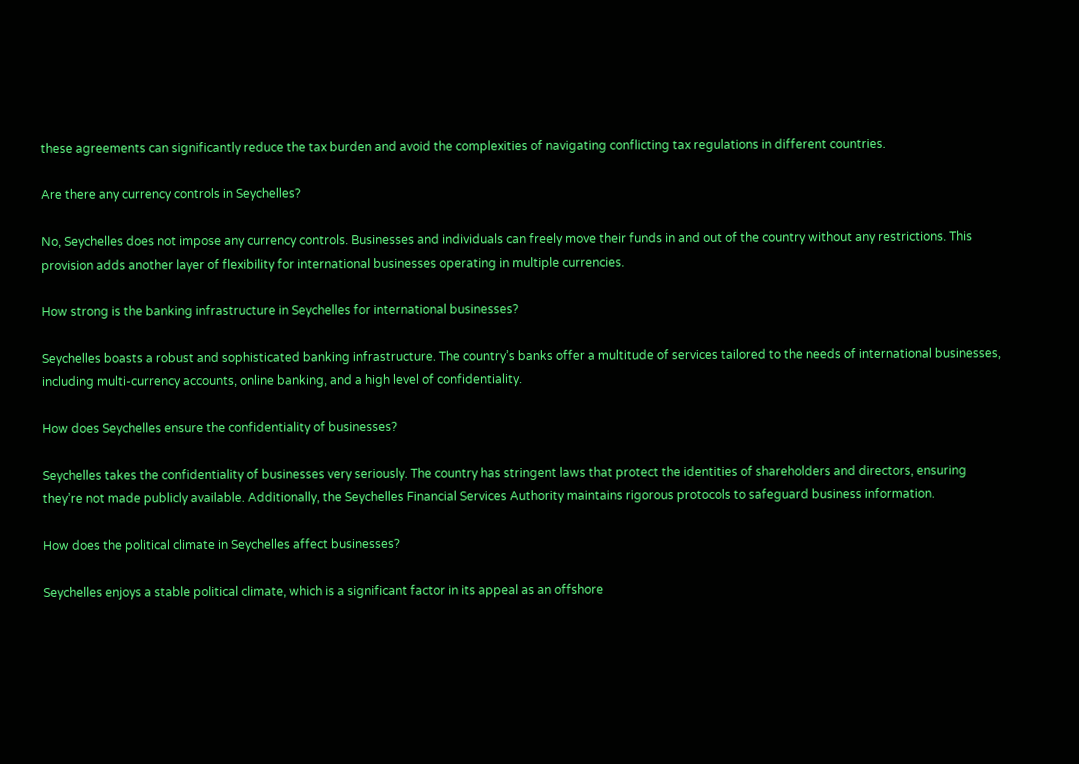these agreements can significantly reduce the tax burden and avoid the complexities of navigating conflicting tax regulations in different countries.

Are there any currency controls in Seychelles?

No, Seychelles does not impose any currency controls. Businesses and individuals can freely move their funds in and out of the country without any restrictions. This provision adds another layer of flexibility for international businesses operating in multiple currencies.

How strong is the banking infrastructure in Seychelles for international businesses?

Seychelles boasts a robust and sophisticated banking infrastructure. The country’s banks offer a multitude of services tailored to the needs of international businesses, including multi-currency accounts, online banking, and a high level of confidentiality.

How does Seychelles ensure the confidentiality of businesses?

Seychelles takes the confidentiality of businesses very seriously. The country has stringent laws that protect the identities of shareholders and directors, ensuring they’re not made publicly available. Additionally, the Seychelles Financial Services Authority maintains rigorous protocols to safeguard business information.

How does the political climate in Seychelles affect businesses?

Seychelles enjoys a stable political climate, which is a significant factor in its appeal as an offshore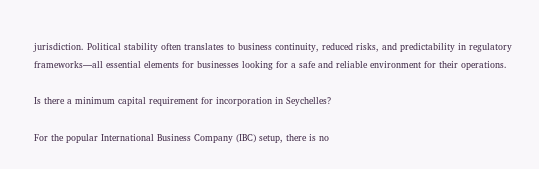jurisdiction. Political stability often translates to business continuity, reduced risks, and predictability in regulatory frameworks—all essential elements for businesses looking for a safe and reliable environment for their operations.

Is there a minimum capital requirement for incorporation in Seychelles?

For the popular International Business Company (IBC) setup, there is no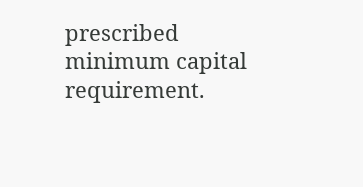prescribed minimum capital requirement.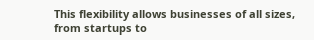This flexibility allows businesses of all sizes, from startups to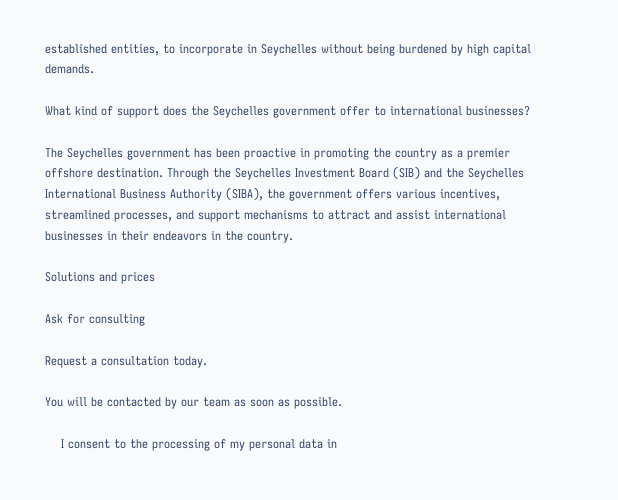established entities, to incorporate in Seychelles without being burdened by high capital demands.

What kind of support does the Seychelles government offer to international businesses?

The Seychelles government has been proactive in promoting the country as a premier offshore destination. Through the Seychelles Investment Board (SIB) and the Seychelles International Business Authority (SIBA), the government offers various incentives, streamlined processes, and support mechanisms to attract and assist international businesses in their endeavors in the country.

Solutions and prices

Ask for consulting

Request a consultation today.

You will be contacted by our team as soon as possible.

    I consent to the processing of my personal data in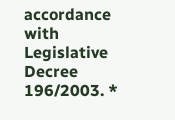accordance with Legislative Decree 196/2003. *